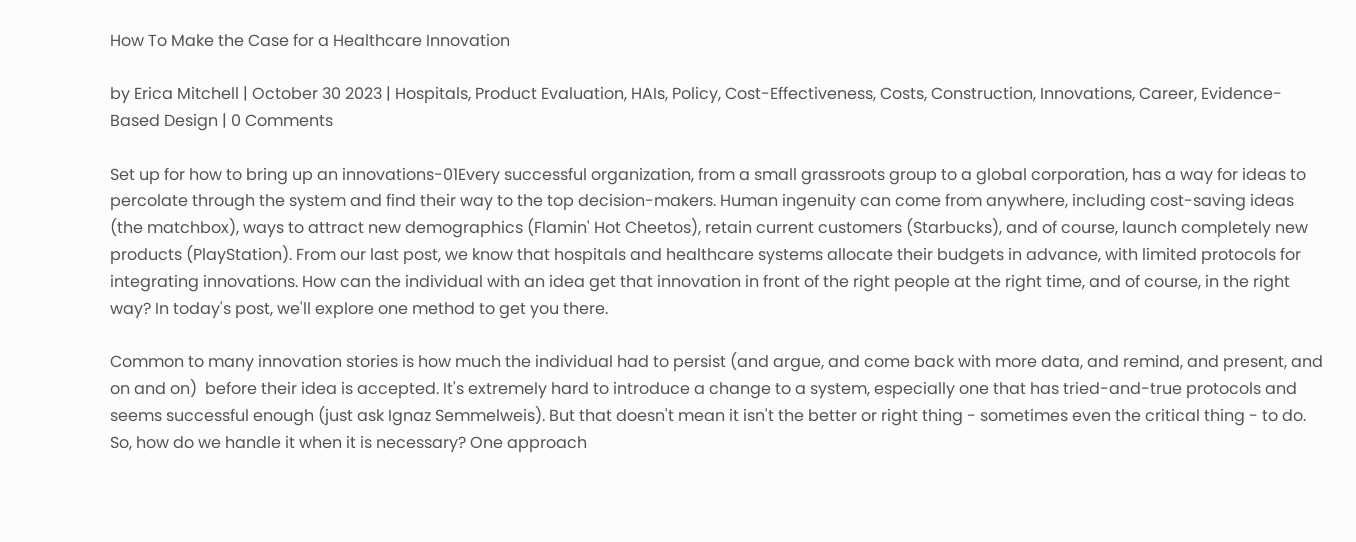How To Make the Case for a Healthcare Innovation

by Erica Mitchell | October 30 2023 | Hospitals, Product Evaluation, HAIs, Policy, Cost-Effectiveness, Costs, Construction, Innovations, Career, Evidence-Based Design | 0 Comments

Set up for how to bring up an innovations-01Every successful organization, from a small grassroots group to a global corporation, has a way for ideas to percolate through the system and find their way to the top decision-makers. Human ingenuity can come from anywhere, including cost-saving ideas (the matchbox), ways to attract new demographics (Flamin' Hot Cheetos), retain current customers (Starbucks), and of course, launch completely new products (PlayStation). From our last post, we know that hospitals and healthcare systems allocate their budgets in advance, with limited protocols for integrating innovations. How can the individual with an idea get that innovation in front of the right people at the right time, and of course, in the right way? In today's post, we'll explore one method to get you there.

Common to many innovation stories is how much the individual had to persist (and argue, and come back with more data, and remind, and present, and on and on)  before their idea is accepted. It's extremely hard to introduce a change to a system, especially one that has tried-and-true protocols and seems successful enough (just ask Ignaz Semmelweis). But that doesn't mean it isn't the better or right thing - sometimes even the critical thing - to do. So, how do we handle it when it is necessary? One approach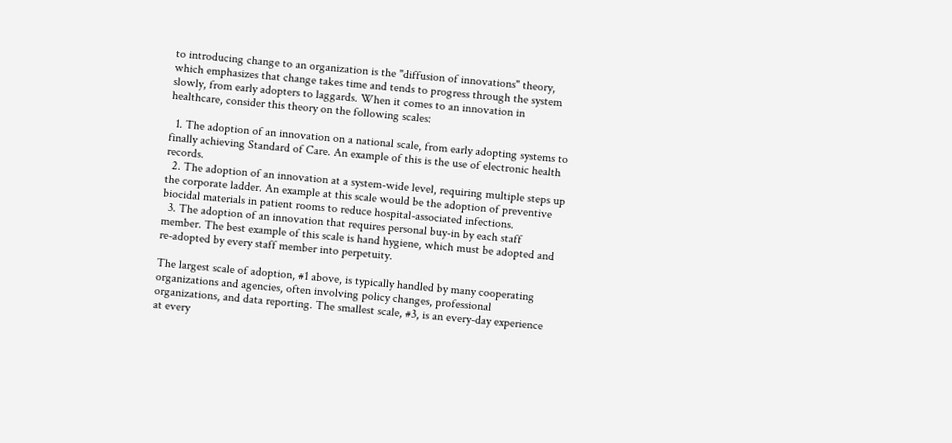to introducing change to an organization is the "diffusion of innovations" theory, which emphasizes that change takes time and tends to progress through the system slowly, from early adopters to laggards. When it comes to an innovation in healthcare, consider this theory on the following scales:

  1. The adoption of an innovation on a national scale, from early adopting systems to finally achieving Standard of Care. An example of this is the use of electronic health records.
  2. The adoption of an innovation at a system-wide level, requiring multiple steps up the corporate ladder. An example at this scale would be the adoption of preventive biocidal materials in patient rooms to reduce hospital-associated infections.
  3. The adoption of an innovation that requires personal buy-in by each staff member. The best example of this scale is hand hygiene, which must be adopted and re-adopted by every staff member into perpetuity.

The largest scale of adoption, #1 above, is typically handled by many cooperating organizations and agencies, often involving policy changes, professional organizations, and data reporting. The smallest scale, #3, is an every-day experience at every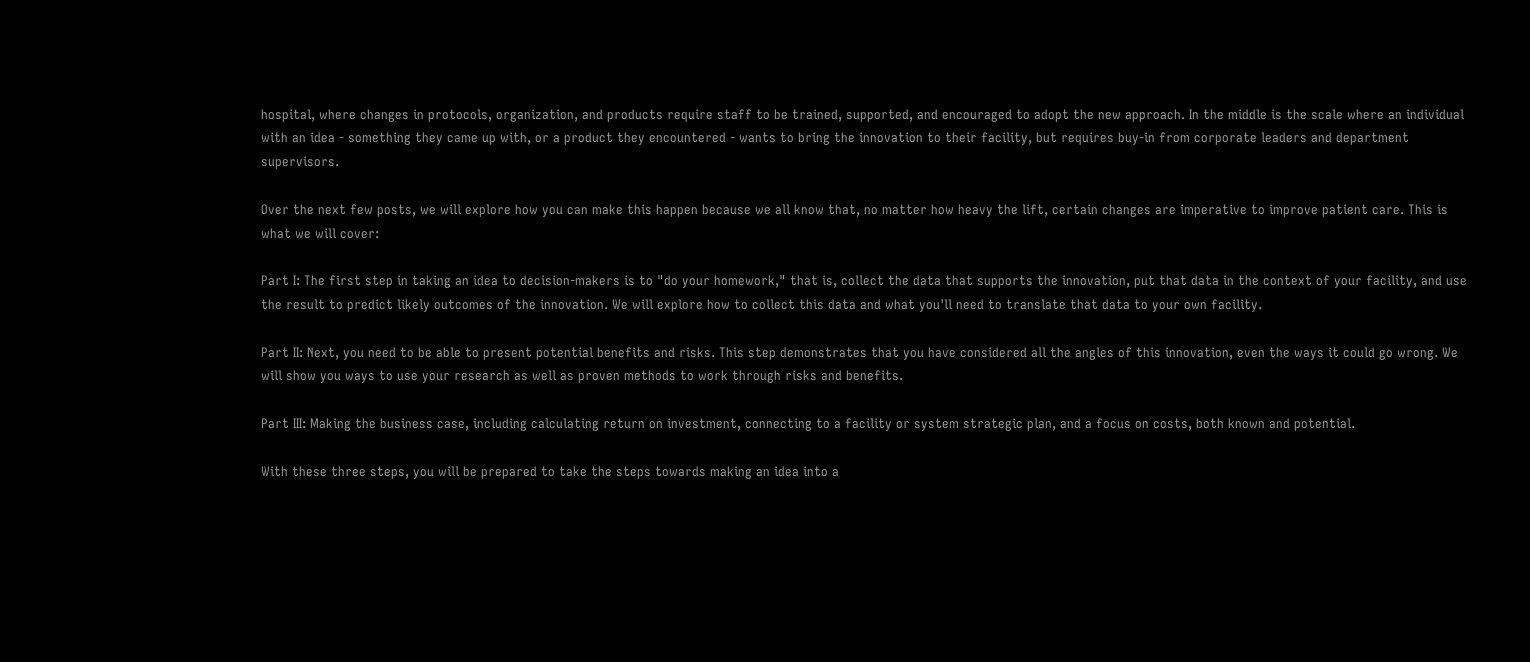hospital, where changes in protocols, organization, and products require staff to be trained, supported, and encouraged to adopt the new approach. In the middle is the scale where an individual with an idea - something they came up with, or a product they encountered - wants to bring the innovation to their facility, but requires buy-in from corporate leaders and department supervisors.

Over the next few posts, we will explore how you can make this happen because we all know that, no matter how heavy the lift, certain changes are imperative to improve patient care. This is what we will cover:

Part I: The first step in taking an idea to decision-makers is to "do your homework," that is, collect the data that supports the innovation, put that data in the context of your facility, and use the result to predict likely outcomes of the innovation. We will explore how to collect this data and what you'll need to translate that data to your own facility.

Part II: Next, you need to be able to present potential benefits and risks. This step demonstrates that you have considered all the angles of this innovation, even the ways it could go wrong. We will show you ways to use your research as well as proven methods to work through risks and benefits.

Part III: Making the business case, including calculating return on investment, connecting to a facility or system strategic plan, and a focus on costs, both known and potential.

With these three steps, you will be prepared to take the steps towards making an idea into a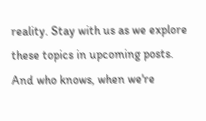reality. Stay with us as we explore these topics in upcoming posts. And who knows, when we're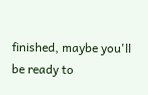finished, maybe you'll be ready to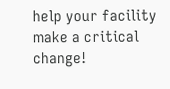help your facility make a critical change!